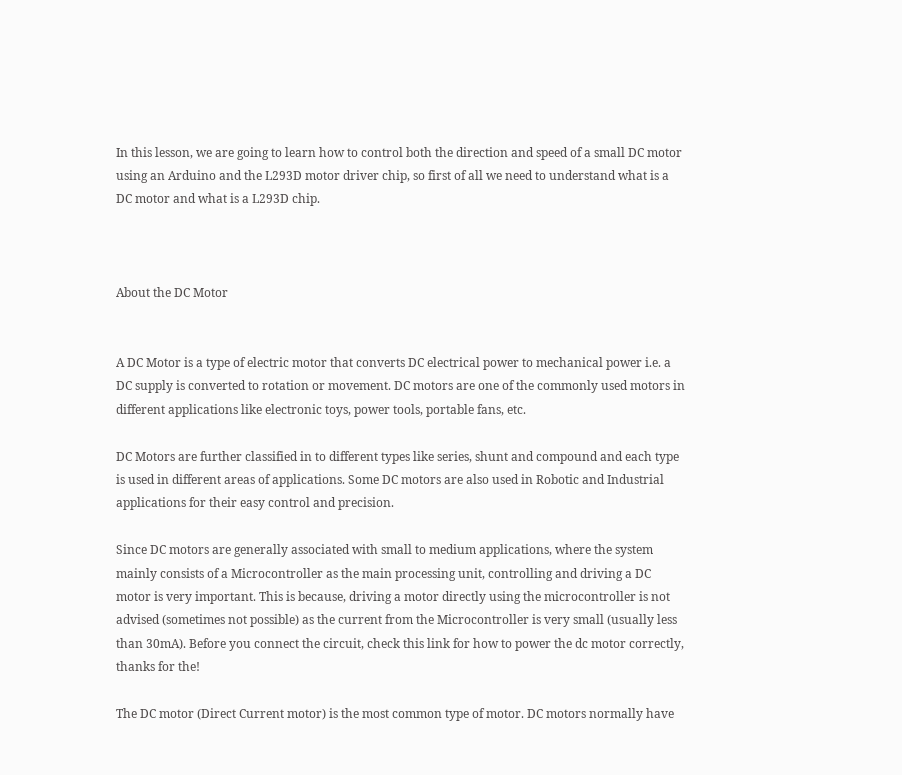In this lesson, we are going to learn how to control both the direction and speed of a small DC motor using an Arduino and the L293D motor driver chip, so first of all we need to understand what is a DC motor and what is a L293D chip.



About the DC Motor


A DC Motor is a type of electric motor that converts DC electrical power to mechanical power i.e. a DC supply is converted to rotation or movement. DC motors are one of the commonly used motors in different applications like electronic toys, power tools, portable fans, etc.

DC Motors are further classified in to different types like series, shunt and compound and each type is used in different areas of applications. Some DC motors are also used in Robotic and Industrial applications for their easy control and precision.

Since DC motors are generally associated with small to medium applications, where the system mainly consists of a Microcontroller as the main processing unit, controlling and driving a DC motor is very important. This is because, driving a motor directly using the microcontroller is not advised (sometimes not possible) as the current from the Microcontroller is very small (usually less than 30mA). Before you connect the circuit, check this link for how to power the dc motor correctly, thanks for the!

The DC motor (Direct Current motor) is the most common type of motor. DC motors normally have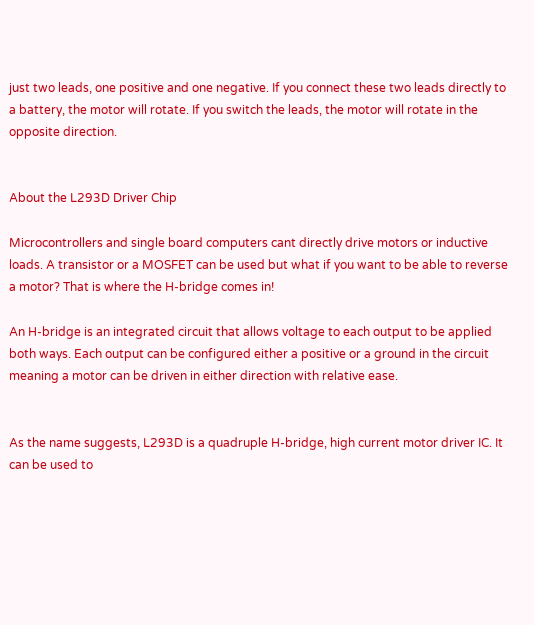just two leads, one positive and one negative. If you connect these two leads directly to a battery, the motor will rotate. If you switch the leads, the motor will rotate in the opposite direction.


About the L293D Driver Chip

Microcontrollers and single board computers cant directly drive motors or inductive loads. A transistor or a MOSFET can be used but what if you want to be able to reverse a motor? That is where the H-bridge comes in!

An H-bridge is an integrated circuit that allows voltage to each output to be applied both ways. Each output can be configured either a positive or a ground in the circuit meaning a motor can be driven in either direction with relative ease.


As the name suggests, L293D is a quadruple H-bridge, high current motor driver IC. It can be used to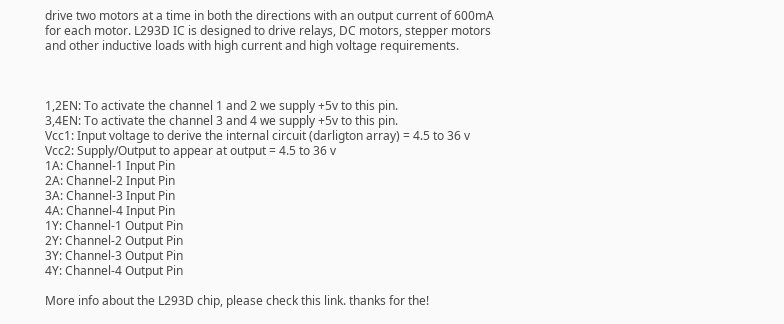drive two motors at a time in both the directions with an output current of 600mA for each motor. L293D IC is designed to drive relays, DC motors, stepper motors and other inductive loads with high current and high voltage requirements.



1,2EN: To activate the channel 1 and 2 we supply +5v to this pin.
3,4EN: To activate the channel 3 and 4 we supply +5v to this pin.
Vcc1: Input voltage to derive the internal circuit (darligton array) = 4.5 to 36 v
Vcc2: Supply/Output to appear at output = 4.5 to 36 v
1A: Channel-1 Input Pin
2A: Channel-2 Input Pin
3A: Channel-3 Input Pin
4A: Channel-4 Input Pin
1Y: Channel-1 Output Pin
2Y: Channel-2 Output Pin
3Y: Channel-3 Output Pin
4Y: Channel-4 Output Pin

More info about the L293D chip, please check this link. thanks for the!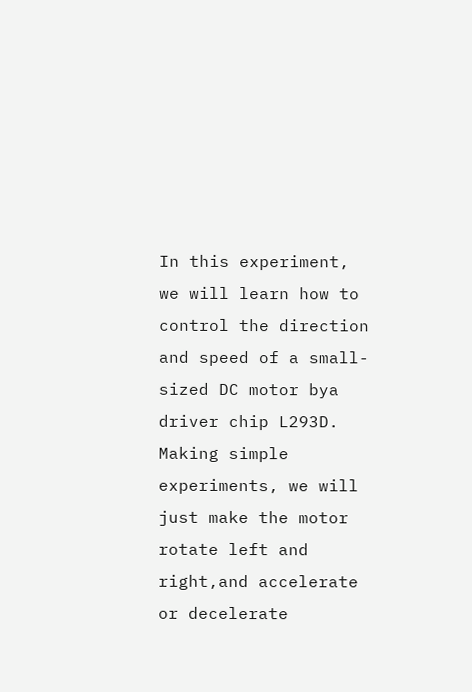In this experiment, we will learn how to control the direction and speed of a small-sized DC motor bya driver chip L293D. Making simple experiments, we will just make the motor rotate left and right,and accelerate or decelerate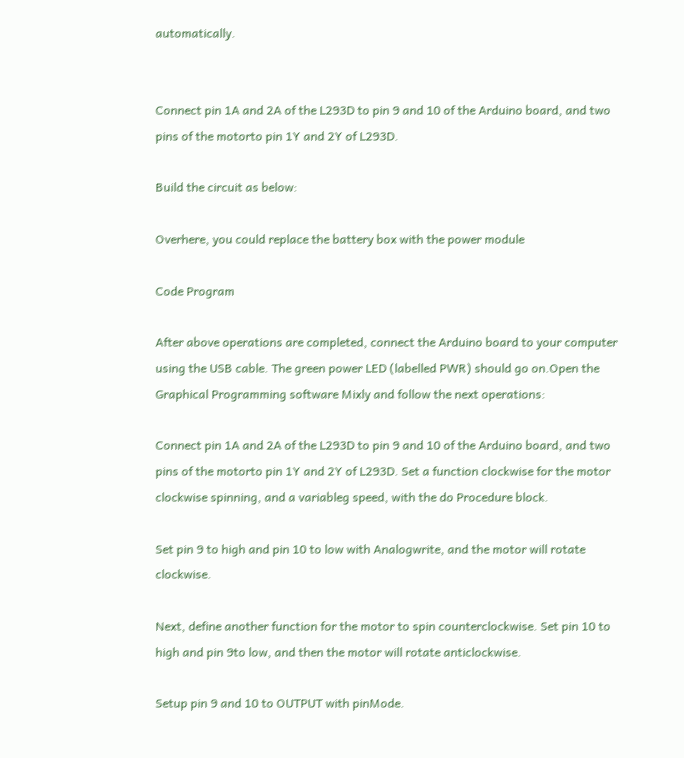automatically.


Connect pin 1A and 2A of the L293D to pin 9 and 10 of the Arduino board, and two pins of the motorto pin 1Y and 2Y of L293D.

Build the circuit as below:

Overhere, you could replace the battery box with the power module

Code Program

After above operations are completed, connect the Arduino board to your computer using the USB cable. The green power LED (labelled PWR) should go on.Open the Graphical Programming software Mixly and follow the next operations:

Connect pin 1A and 2A of the L293D to pin 9 and 10 of the Arduino board, and two pins of the motorto pin 1Y and 2Y of L293D. Set a function clockwise for the motor clockwise spinning, and a variableg speed, with the do Procedure block.

Set pin 9 to high and pin 10 to low with Analogwrite, and the motor will rotate clockwise.

Next, define another function for the motor to spin counterclockwise. Set pin 10 to high and pin 9to low, and then the motor will rotate anticlockwise.

Setup pin 9 and 10 to OUTPUT with pinMode.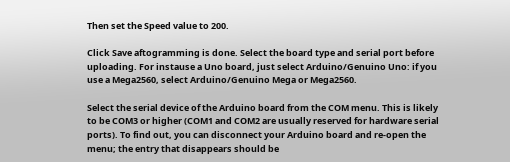Then set the Speed value to 200.

Click Save aftogramming is done. Select the board type and serial port before uploading. For instause a Uno board, just select Arduino/Genuino Uno: if you use a Mega2560, select Arduino/Genuino Mega or Mega2560.

Select the serial device of the Arduino board from the COM menu. This is likely to be COM3 or higher (COM1 and COM2 are usually reserved for hardware serial ports). To find out, you can disconnect your Arduino board and re-open the menu; the entry that disappears should be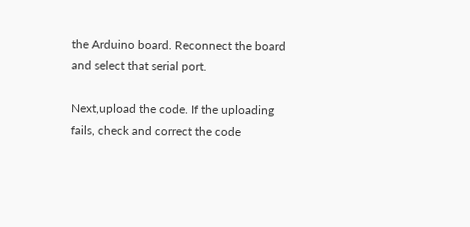the Arduino board. Reconnect the board and select that serial port.

Next,upload the code. If the uploading fails, check and correct the code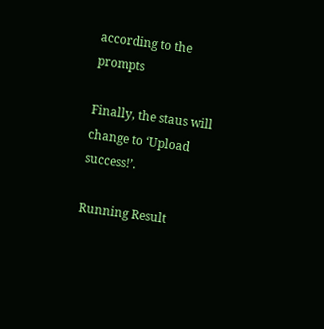according to the prompts

Finally, the staus will change to ‘Upload success!’.

Running Result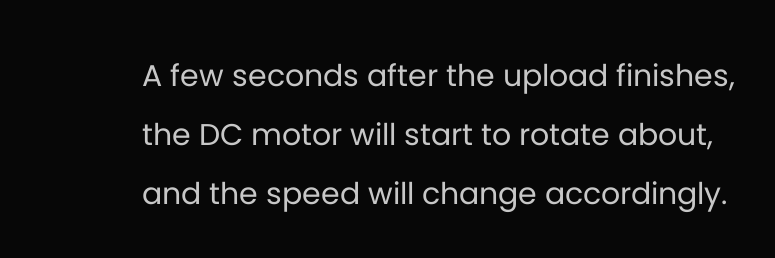A few seconds after the upload finishes, the DC motor will start to rotate about, and the speed will change accordingly.